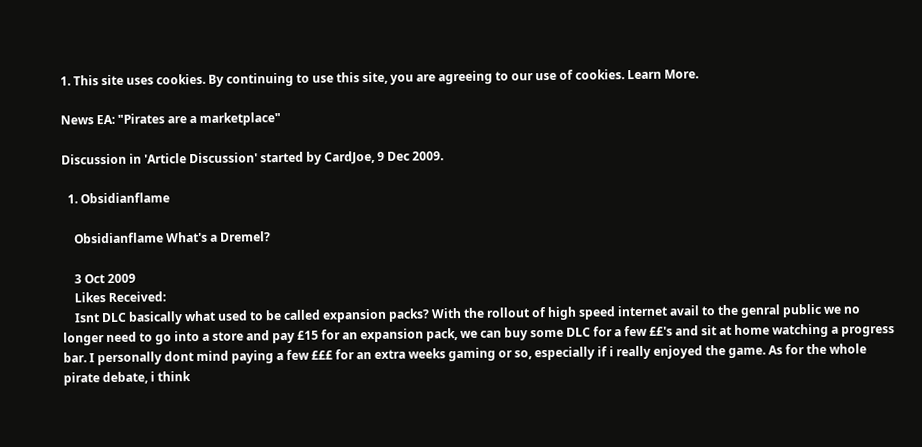1. This site uses cookies. By continuing to use this site, you are agreeing to our use of cookies. Learn More.

News EA: "Pirates are a marketplace"

Discussion in 'Article Discussion' started by CardJoe, 9 Dec 2009.

  1. Obsidianflame

    Obsidianflame What's a Dremel?

    3 Oct 2009
    Likes Received:
    Isnt DLC basically what used to be called expansion packs? With the rollout of high speed internet avail to the genral public we no longer need to go into a store and pay £15 for an expansion pack, we can buy some DLC for a few ££'s and sit at home watching a progress bar. I personally dont mind paying a few £££ for an extra weeks gaming or so, especially if i really enjoyed the game. As for the whole pirate debate, i think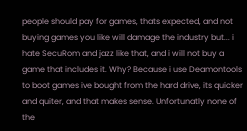people should pay for games, thats expected, and not buying games you like will damage the industry but... i hate SecuRom and jazz like that, and i will not buy a game that includes it. Why? Because i use Deamontools to boot games ive bought from the hard drive, its quicker and quiter, and that makes sense. Unfortunatly none of the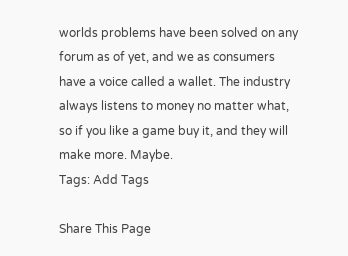worlds problems have been solved on any forum as of yet, and we as consumers have a voice called a wallet. The industry always listens to money no matter what, so if you like a game buy it, and they will make more. Maybe.
Tags: Add Tags

Share This Page